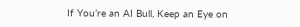If You’re an AI Bull, Keep an Eye on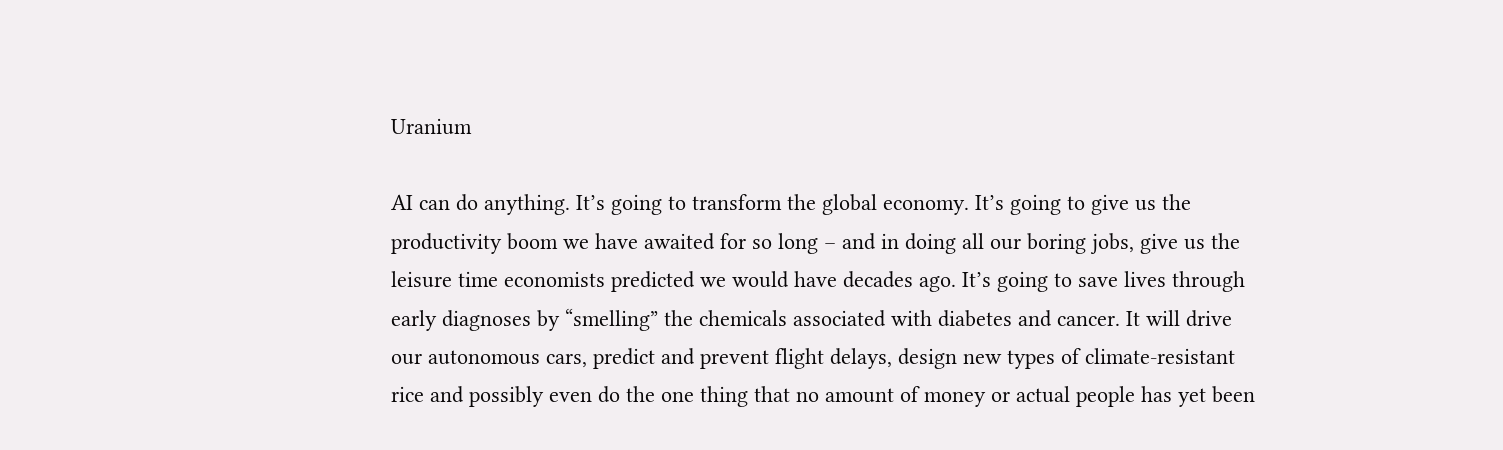Uranium

AI can do anything. It’s going to transform the global economy. It’s going to give us the productivity boom we have awaited for so long – and in doing all our boring jobs, give us the leisure time economists predicted we would have decades ago. It’s going to save lives through early diagnoses by “smelling” the chemicals associated with diabetes and cancer. It will drive our autonomous cars, predict and prevent flight delays, design new types of climate-resistant rice and possibly even do the one thing that no amount of money or actual people has yet been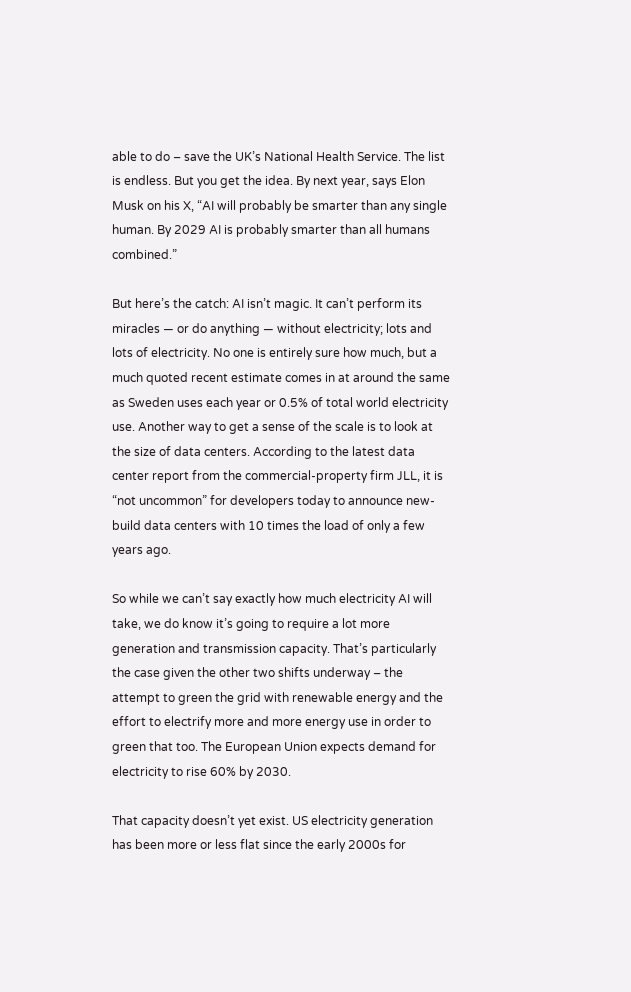able to do – save the UK’s National Health Service. The list is endless. But you get the idea. By next year, says Elon Musk on his X, “AI will probably be smarter than any single human. By 2029 AI is probably smarter than all humans combined.”

But here’s the catch: AI isn’t magic. It can’t perform its miracles — or do anything — without electricity; lots and lots of electricity. No one is entirely sure how much, but a much quoted recent estimate comes in at around the same as Sweden uses each year or 0.5% of total world electricity use. Another way to get a sense of the scale is to look at the size of data centers. According to the latest data center report from the commercial-property firm JLL, it is “not uncommon” for developers today to announce new-build data centers with 10 times the load of only a few years ago.

So while we can’t say exactly how much electricity AI will take, we do know it’s going to require a lot more generation and transmission capacity. That’s particularly the case given the other two shifts underway – the attempt to green the grid with renewable energy and the effort to electrify more and more energy use in order to green that too. The European Union expects demand for electricity to rise 60% by 2030.

That capacity doesn’t yet exist. US electricity generation has been more or less flat since the early 2000s for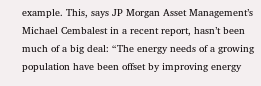example. This, says JP Morgan Asset Management’s Michael Cembalest in a recent report, hasn’t been much of a big deal: “The energy needs of a growing population have been offset by improving energy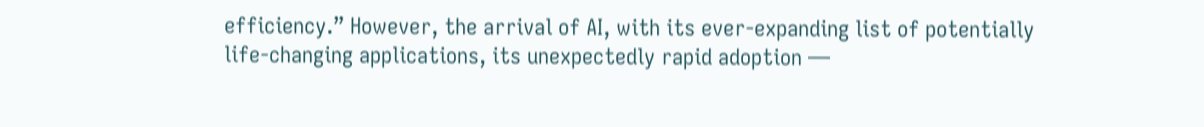efficiency.” However, the arrival of AI, with its ever-expanding list of potentially life-changing applications, its unexpectedly rapid adoption —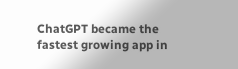ChatGPT became the fastest growing app in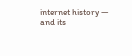internet history — and its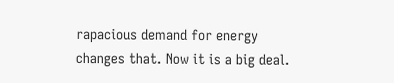rapacious demand for energy changes that. Now it is a big deal.